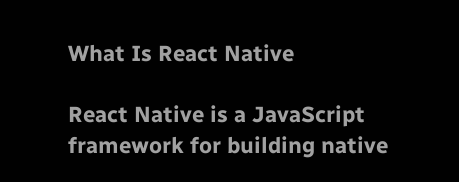What Is React Native

React Native is a JavaScript framework for building native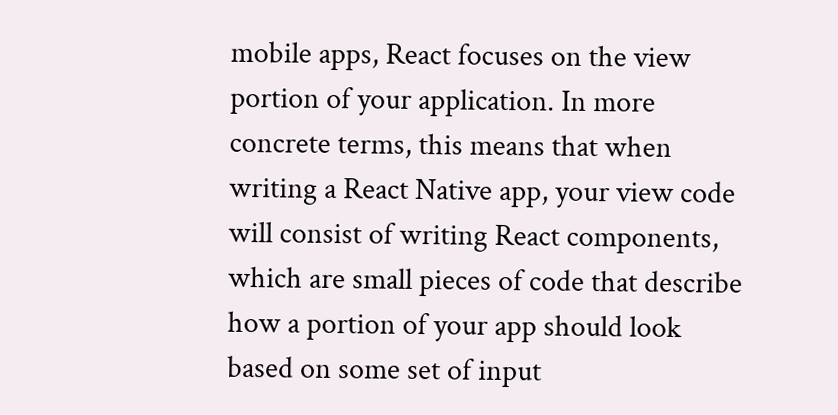mobile apps, React focuses on the view portion of your application. In more concrete terms, this means that when writing a React Native app, your view code will consist of writing React components, which are small pieces of code that describe how a portion of your app should look based on some set of input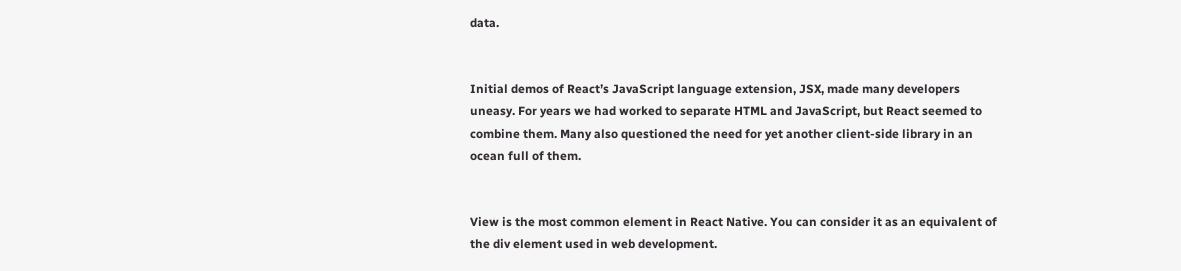data.


Initial demos of React’s JavaScript language extension, JSX, made many developers uneasy. For years we had worked to separate HTML and JavaScript, but React seemed to combine them. Many also questioned the need for yet another client-side library in an ocean full of them.


View is the most common element in React Native. You can consider it as an equivalent of the div element used in web development.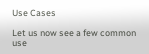Use Cases

Let us now see a few common use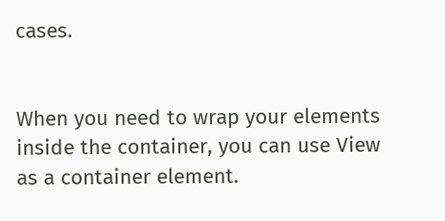cases.


When you need to wrap your elements inside the container, you can use View as a container element.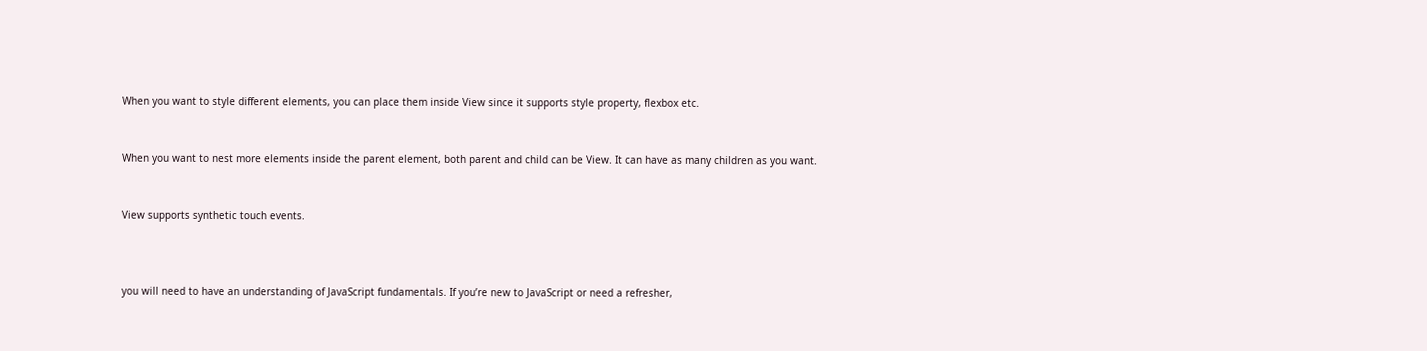When you want to style different elements, you can place them inside View since it supports style property, flexbox etc.


When you want to nest more elements inside the parent element, both parent and child can be View. It can have as many children as you want.


View supports synthetic touch events.



you will need to have an understanding of JavaScript fundamentals. If you’re new to JavaScript or need a refresher,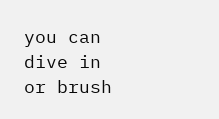you can dive in or brush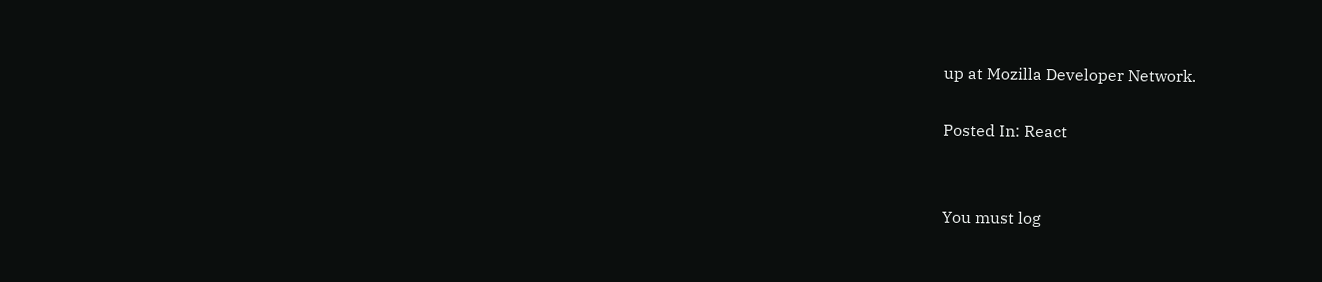up at Mozilla Developer Network.

Posted In: React


You must log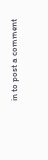in to post a comment